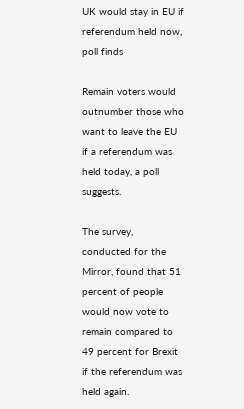UK would stay in EU if referendum held now, poll finds

Remain voters would outnumber those who want to leave the EU if a referendum was held today, a poll suggests.

The survey, conducted for the Mirror, found that 51 percent of people would now vote to remain compared to 49 percent for Brexit if the referendum was held again.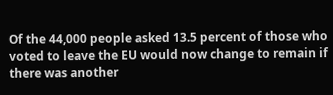Of the 44,000 people asked 13.5 percent of those who voted to leave the EU would now change to remain if there was another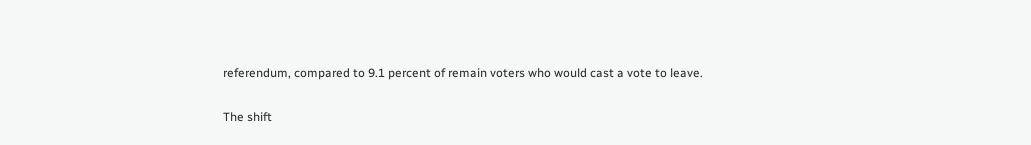referendum, compared to 9.1 percent of remain voters who would cast a vote to leave.

The shift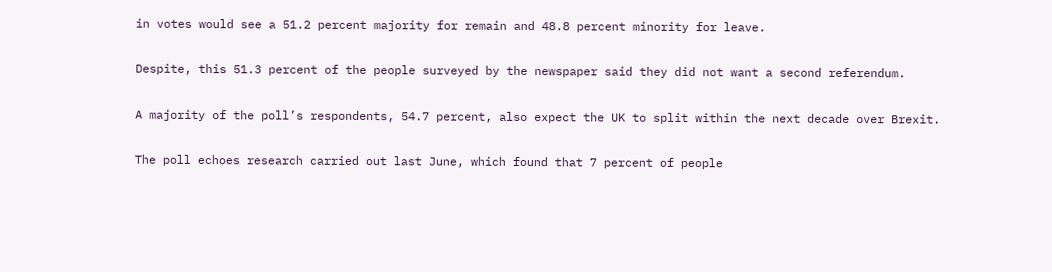in votes would see a 51.2 percent majority for remain and 48.8 percent minority for leave.

Despite, this 51.3 percent of the people surveyed by the newspaper said they did not want a second referendum.

A majority of the poll’s respondents, 54.7 percent, also expect the UK to split within the next decade over Brexit.

The poll echoes research carried out last June, which found that 7 percent of people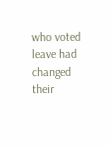who voted leave had changed their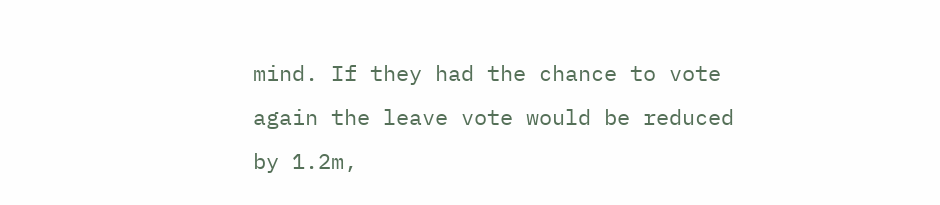mind. If they had the chance to vote again the leave vote would be reduced by 1.2m,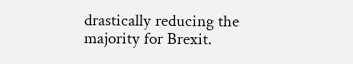drastically reducing the majority for Brexit.